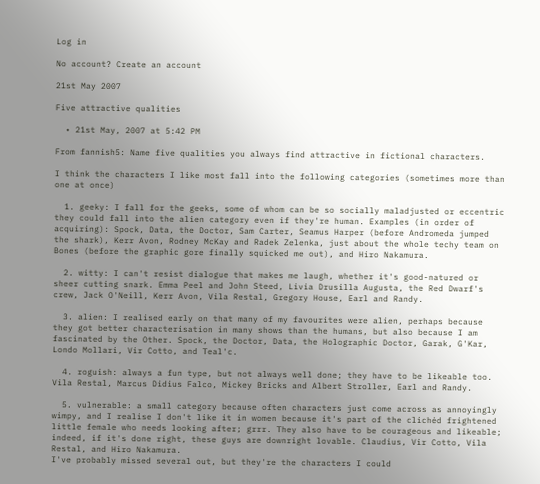Log in

No account? Create an account

21st May 2007

Five attractive qualities

  • 21st May, 2007 at 5:42 PM

From fannish5: Name five qualities you always find attractive in fictional characters.

I think the characters I like most fall into the following categories (sometimes more than one at once)

  1. geeky: I fall for the geeks, some of whom can be so socially maladjusted or eccentric they could fall into the alien category even if they're human. Examples (in order of acquiring): Spock, Data, the Doctor, Sam Carter, Seamus Harper (before Andromeda jumped the shark), Kerr Avon, Rodney McKay and Radek Zelenka, just about the whole techy team on Bones (before the graphic gore finally squicked me out), and Hiro Nakamura.

  2. witty: I can't resist dialogue that makes me laugh, whether it's good-natured or sheer cutting snark. Emma Peel and John Steed, Livia Drusilla Augusta, the Red Dwarf's crew, Jack O'Neill, Kerr Avon, Vila Restal, Gregory House, Earl and Randy.

  3. alien: I realised early on that many of my favourites were alien, perhaps because they got better characterisation in many shows than the humans, but also because I am fascinated by the Other. Spock, the Doctor, Data, the Holographic Doctor, Garak, G'Kar, Londo Mollari, Vir Cotto, and Teal'c.

  4. roguish: always a fun type, but not always well done; they have to be likeable too. Vila Restal, Marcus Didius Falco, Mickey Bricks and Albert Stroller, Earl and Randy.

  5. vulnerable: a small category because often characters just come across as annoyingly wimpy, and I realise I don't like it in women because it's part of the clichéd frightened little female who needs looking after; grrr. They also have to be courageous and likeable; indeed, if it's done right, these guys are downright lovable. Claudius, Vir Cotto, Vila Restal, and Hiro Nakamura.
I've probably missed several out, but they're the characters I could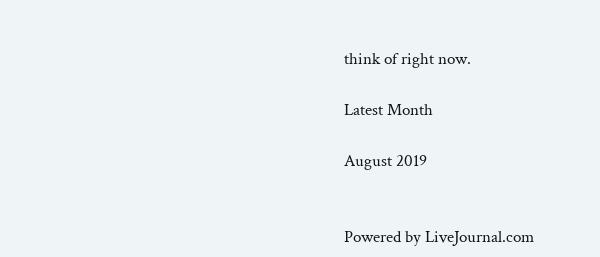think of right now.

Latest Month

August 2019


Powered by LiveJournal.com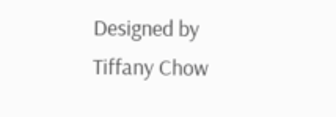Designed by Tiffany Chow